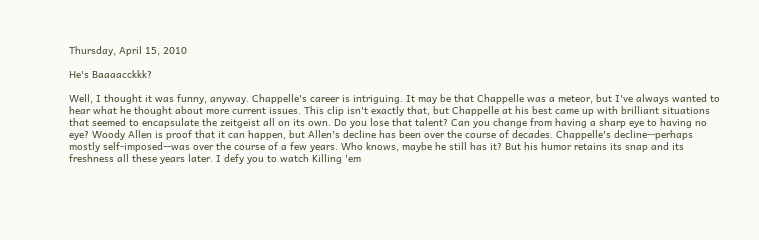Thursday, April 15, 2010

He's Baaaacckkk?

Well, I thought it was funny, anyway. Chappelle's career is intriguing. It may be that Chappelle was a meteor, but I've always wanted to hear what he thought about more current issues. This clip isn't exactly that, but Chappelle at his best came up with brilliant situations that seemed to encapsulate the zeitgeist all on its own. Do you lose that talent? Can you change from having a sharp eye to having no eye? Woody Allen is proof that it can happen, but Allen's decline has been over the course of decades. Chappelle's decline--perhaps mostly self-imposed--was over the course of a few years. Who knows, maybe he still has it? But his humor retains its snap and its freshness all these years later. I defy you to watch Killing 'em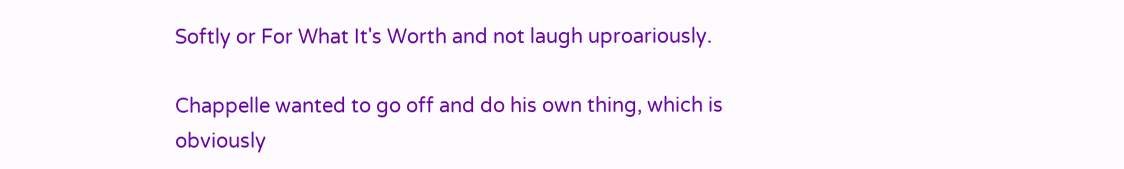Softly or For What It's Worth and not laugh uproariously.

Chappelle wanted to go off and do his own thing, which is obviously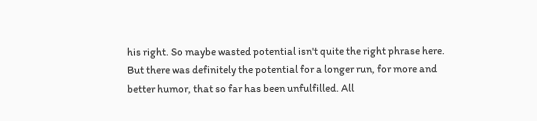his right. So maybe wasted potential isn't quite the right phrase here. But there was definitely the potential for a longer run, for more and better humor, that so far has been unfulfilled. All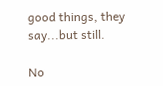good things, they say...but still.

No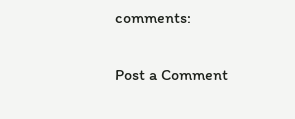comments:

Post a Comment